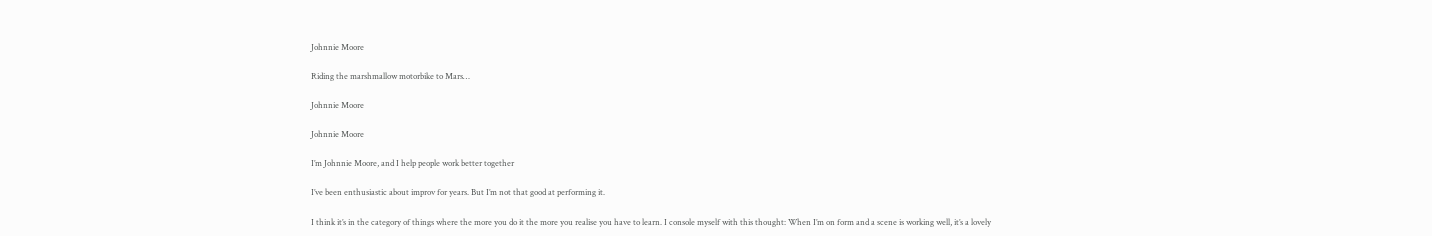Johnnie Moore

Riding the marshmallow motorbike to Mars…

Johnnie Moore

Johnnie Moore

I’m Johnnie Moore, and I help people work better together

I’ve been enthusiastic about improv for years. But I’m not that good at performing it.

I think it’s in the category of things where the more you do it the more you realise you have to learn. I console myself with this thought: When I’m on form and a scene is working well, it’s a lovely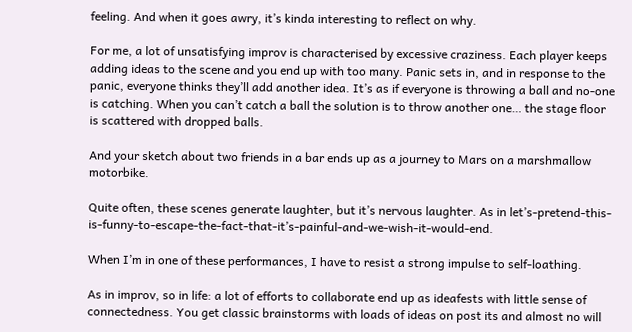feeling. And when it goes awry, it’s kinda interesting to reflect on why.

For me, a lot of unsatisfying improv is characterised by excessive craziness. Each player keeps adding ideas to the scene and you end up with too many. Panic sets in, and in response to the panic, everyone thinks they’ll add another idea. It’s as if everyone is throwing a ball and no-one is catching. When you can’t catch a ball the solution is to throw another one… the stage floor is scattered with dropped balls.

And your sketch about two friends in a bar ends up as a journey to Mars on a marshmallow motorbike.

Quite often, these scenes generate laughter, but it’s nervous laughter. As in let’s-pretend-this-is-funny-to-escape-the-fact-that-it’s-painful-and-we-wish-it-would-end.

When I’m in one of these performances, I have to resist a strong impulse to self-loathing.

As in improv, so in life: a lot of efforts to collaborate end up as ideafests with little sense of connectedness. You get classic brainstorms with loads of ideas on post its and almost no will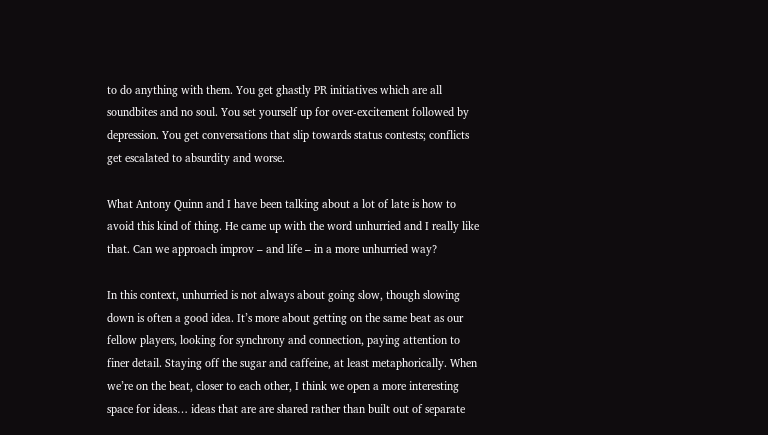to do anything with them. You get ghastly PR initiatives which are all soundbites and no soul. You set yourself up for over-excitement followed by depression. You get conversations that slip towards status contests; conflicts get escalated to absurdity and worse.

What Antony Quinn and I have been talking about a lot of late is how to avoid this kind of thing. He came up with the word unhurried and I really like that. Can we approach improv – and life – in a more unhurried way?

In this context, unhurried is not always about going slow, though slowing down is often a good idea. It’s more about getting on the same beat as our fellow players, looking for synchrony and connection, paying attention to finer detail. Staying off the sugar and caffeine, at least metaphorically. When we’re on the beat, closer to each other, I think we open a more interesting space for ideas… ideas that are are shared rather than built out of separate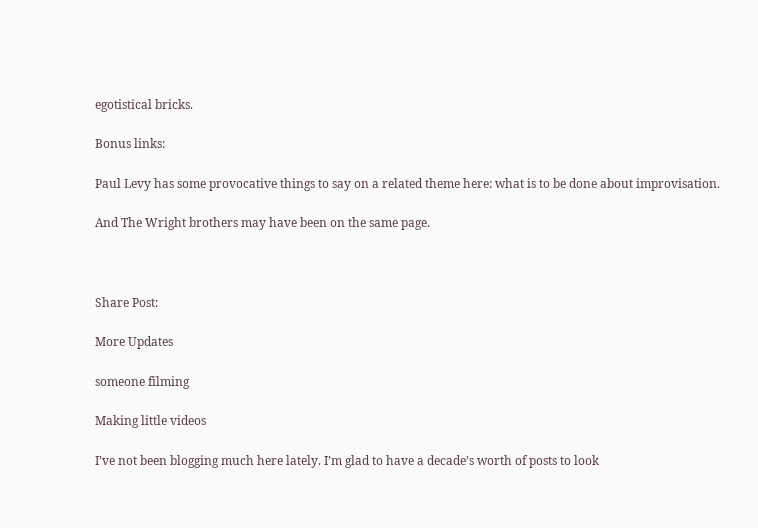egotistical bricks.

Bonus links:

Paul Levy has some provocative things to say on a related theme here: what is to be done about improvisation.

And The Wright brothers may have been on the same page.



Share Post:

More Updates

someone filming

Making little videos

I’ve not been blogging much here lately. I’m glad to have a decade’s worth of posts to look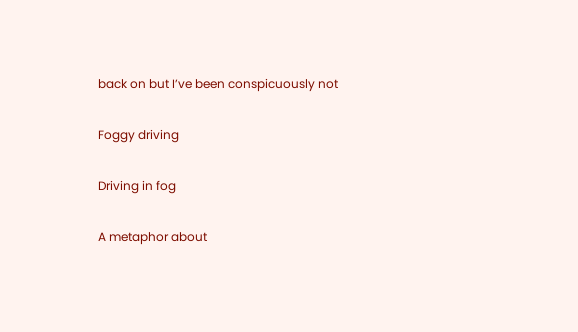back on but I’ve been conspicuously not

Foggy driving

Driving in fog

A metaphor about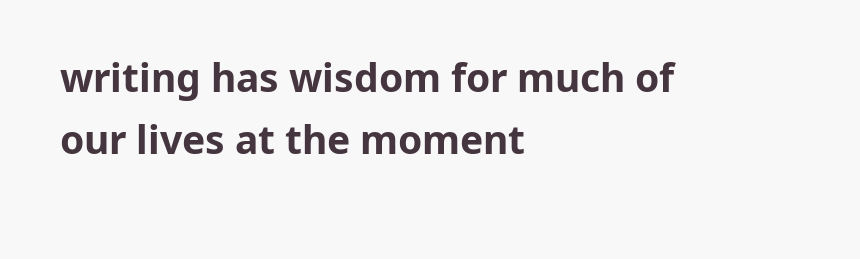writing has wisdom for much of our lives at the moment